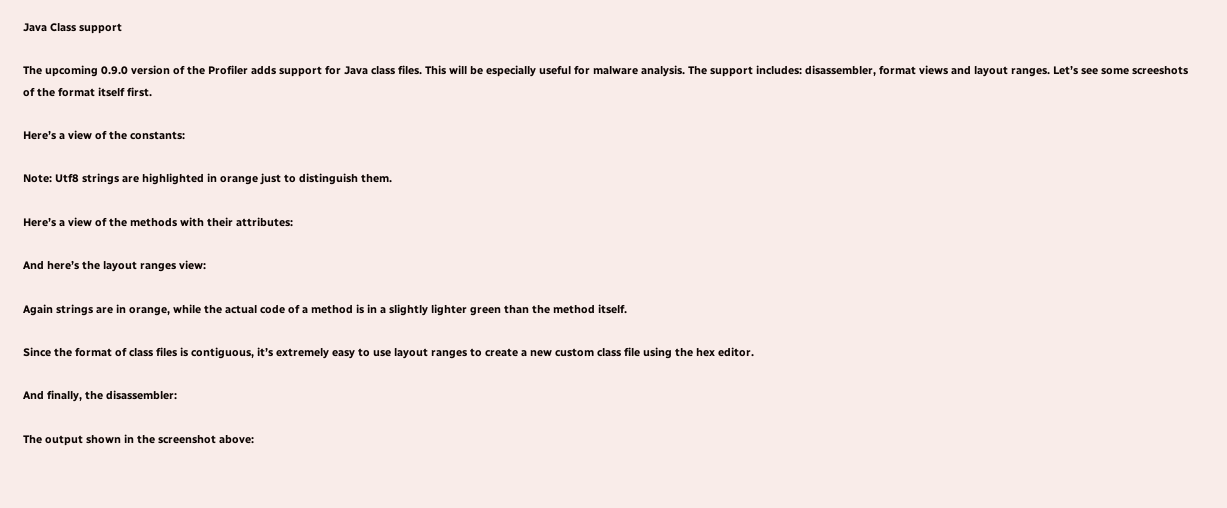Java Class support

The upcoming 0.9.0 version of the Profiler adds support for Java class files. This will be especially useful for malware analysis. The support includes: disassembler, format views and layout ranges. Let’s see some screeshots of the format itself first.

Here’s a view of the constants:

Note: Utf8 strings are highlighted in orange just to distinguish them.

Here’s a view of the methods with their attributes:

And here’s the layout ranges view:

Again strings are in orange, while the actual code of a method is in a slightly lighter green than the method itself.

Since the format of class files is contiguous, it’s extremely easy to use layout ranges to create a new custom class file using the hex editor.

And finally, the disassembler:

The output shown in the screenshot above: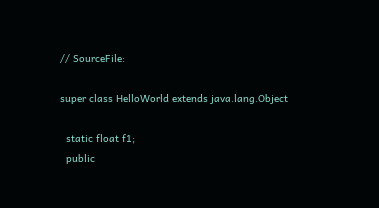// SourceFile:

super class HelloWorld extends java.lang.Object

  static float f1;
  public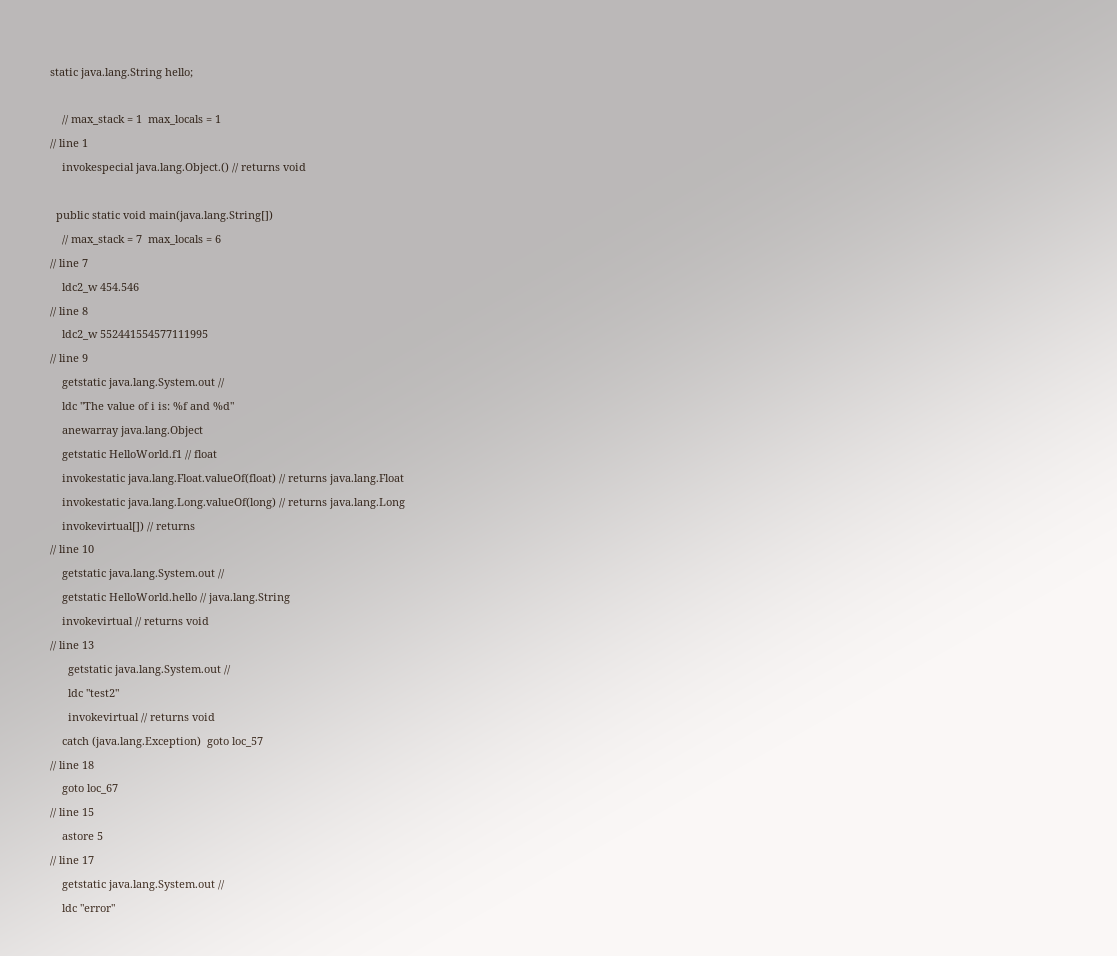static java.lang.String hello;

    // max_stack = 1  max_locals = 1
// line 1
    invokespecial java.lang.Object.() // returns void

  public static void main(java.lang.String[])
    // max_stack = 7  max_locals = 6
// line 7
    ldc2_w 454.546
// line 8
    ldc2_w 552441554577111995
// line 9
    getstatic java.lang.System.out //
    ldc "The value of i is: %f and %d"
    anewarray java.lang.Object
    getstatic HelloWorld.f1 // float
    invokestatic java.lang.Float.valueOf(float) // returns java.lang.Float
    invokestatic java.lang.Long.valueOf(long) // returns java.lang.Long
    invokevirtual[]) // returns
// line 10
    getstatic java.lang.System.out //
    getstatic HelloWorld.hello // java.lang.String
    invokevirtual // returns void
// line 13
      getstatic java.lang.System.out //
      ldc "test2"
      invokevirtual // returns void
    catch (java.lang.Exception)  goto loc_57
// line 18
    goto loc_67
// line 15
    astore 5
// line 17
    getstatic java.lang.System.out //
    ldc "error"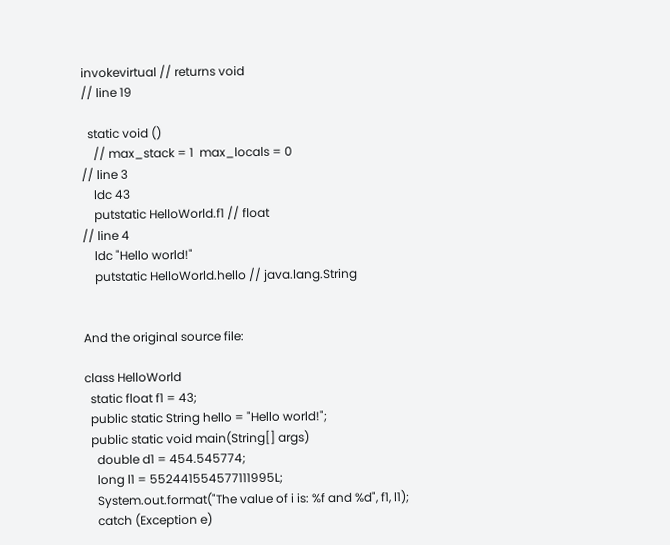invokevirtual // returns void
// line 19

  static void ()
    // max_stack = 1  max_locals = 0
// line 3
    ldc 43
    putstatic HelloWorld.f1 // float
// line 4
    ldc "Hello world!"
    putstatic HelloWorld.hello // java.lang.String


And the original source file:

class HelloWorld
  static float f1 = 43;
  public static String hello = "Hello world!";
  public static void main(String[] args)
    double d1 = 454.545774;
    long l1 = 552441554577111995L;
    System.out.format("The value of i is: %f and %d", f1, l1);
    catch (Exception e)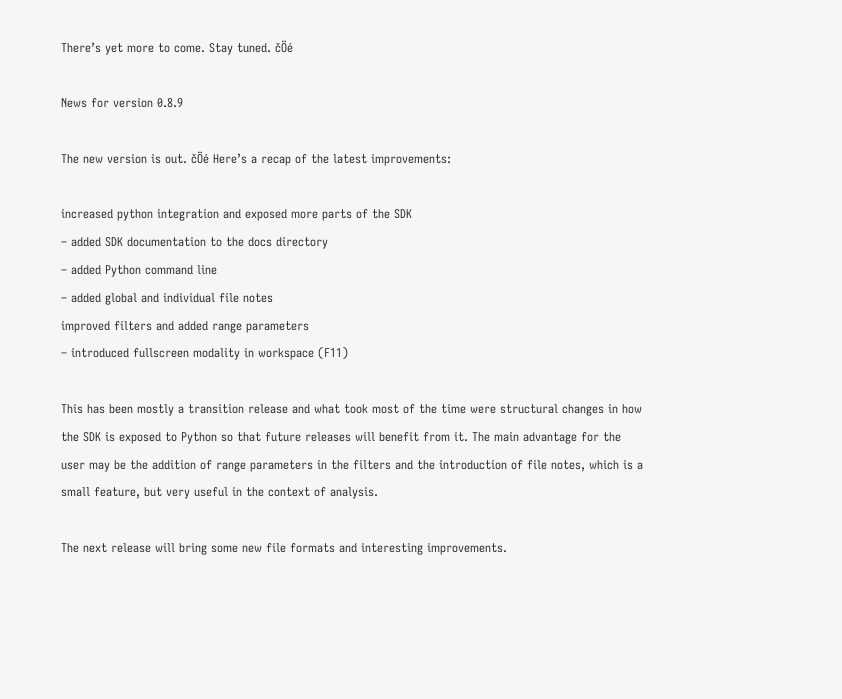There’s yet more to come. Stay tuned. čÖé

News for version 0.8.9

The new version is out. čÖé Here’s a recap of the latest improvements:

increased python integration and exposed more parts of the SDK
– added SDK documentation to the docs directory
– added Python command line
– added global and individual file notes
improved filters and added range parameters
– introduced fullscreen modality in workspace (F11)

This has been mostly a transition release and what took most of the time were structural changes in how the SDK is exposed to Python so that future releases will benefit from it. The main advantage for the user may be the addition of range parameters in the filters and the introduction of file notes, which is a small feature, but very useful in the context of analysis.

The next release will bring some new file formats and interesting improvements.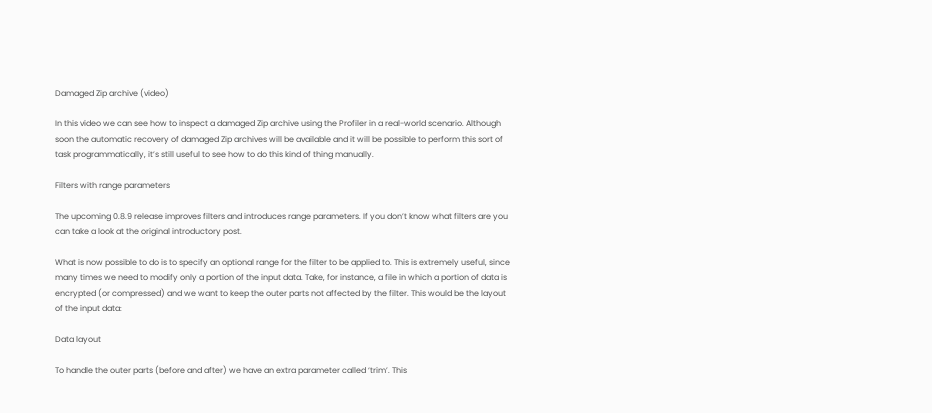Damaged Zip archive (video)

In this video we can see how to inspect a damaged Zip archive using the Profiler in a real-world scenario. Although soon the automatic recovery of damaged Zip archives will be available and it will be possible to perform this sort of task programmatically, it’s still useful to see how to do this kind of thing manually.

Filters with range parameters

The upcoming 0.8.9 release improves filters and introduces range parameters. If you don’t know what filters are you can take a look at the original introductory post.

What is now possible to do is to specify an optional range for the filter to be applied to. This is extremely useful, since many times we need to modify only a portion of the input data. Take, for instance, a file in which a portion of data is encrypted (or compressed) and we want to keep the outer parts not affected by the filter. This would be the layout of the input data:

Data layout

To handle the outer parts (before and after) we have an extra parameter called ‘trim’. This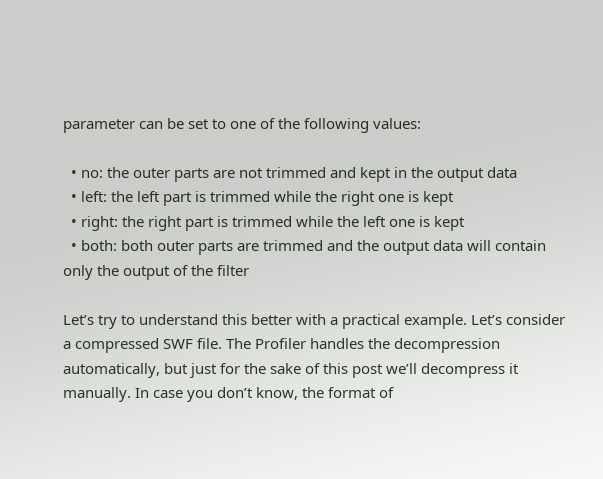parameter can be set to one of the following values:

  • no: the outer parts are not trimmed and kept in the output data
  • left: the left part is trimmed while the right one is kept
  • right: the right part is trimmed while the left one is kept
  • both: both outer parts are trimmed and the output data will contain only the output of the filter

Let’s try to understand this better with a practical example. Let’s consider a compressed SWF file. The Profiler handles the decompression automatically, but just for the sake of this post we’ll decompress it manually. In case you don’t know, the format of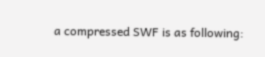a compressed SWF is as following: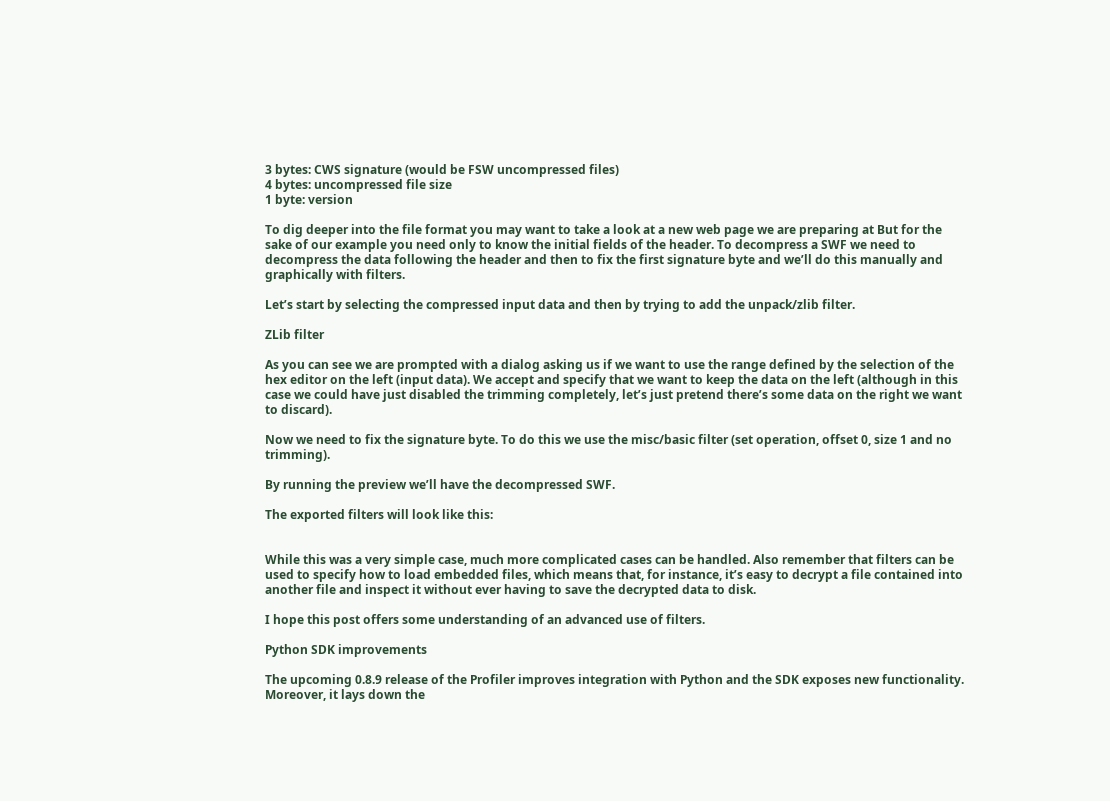3 bytes: CWS signature (would be FSW uncompressed files)
4 bytes: uncompressed file size
1 byte: version

To dig deeper into the file format you may want to take a look at a new web page we are preparing at But for the sake of our example you need only to know the initial fields of the header. To decompress a SWF we need to decompress the data following the header and then to fix the first signature byte and we’ll do this manually and graphically with filters.

Let’s start by selecting the compressed input data and then by trying to add the unpack/zlib filter.

ZLib filter

As you can see we are prompted with a dialog asking us if we want to use the range defined by the selection of the hex editor on the left (input data). We accept and specify that we want to keep the data on the left (although in this case we could have just disabled the trimming completely, let’s just pretend there’s some data on the right we want to discard).

Now we need to fix the signature byte. To do this we use the misc/basic filter (set operation, offset 0, size 1 and no trimming).

By running the preview we’ll have the decompressed SWF.

The exported filters will look like this:


While this was a very simple case, much more complicated cases can be handled. Also remember that filters can be used to specify how to load embedded files, which means that, for instance, it’s easy to decrypt a file contained into another file and inspect it without ever having to save the decrypted data to disk.

I hope this post offers some understanding of an advanced use of filters.

Python SDK improvements

The upcoming 0.8.9 release of the Profiler improves integration with Python and the SDK exposes new functionality. Moreover, it lays down the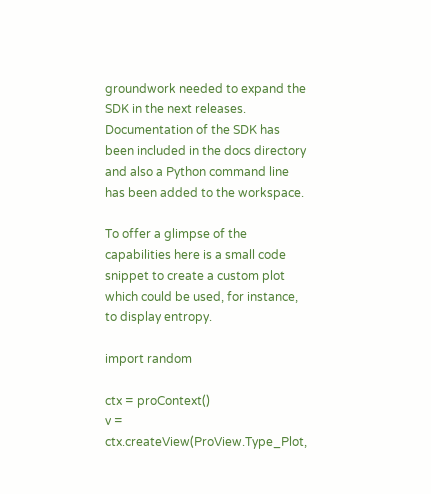groundwork needed to expand the SDK in the next releases. Documentation of the SDK has been included in the docs directory and also a Python command line has been added to the workspace.

To offer a glimpse of the capabilities here is a small code snippet to create a custom plot which could be used, for instance, to display entropy.

import random

ctx = proContext()
v = ctx.createView(ProView.Type_Plot,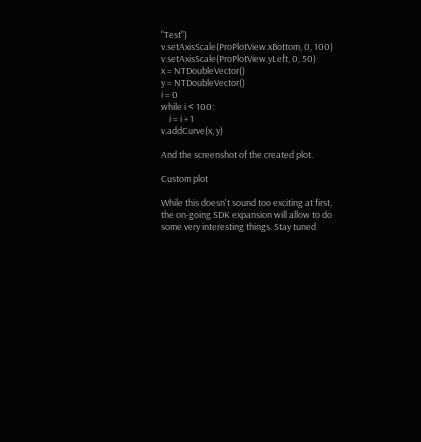"Test")
v.setAxisScale(ProPlotView.xBottom, 0, 100)
v.setAxisScale(ProPlotView.yLeft, 0, 50)
x = NTDoubleVector()
y = NTDoubleVector()
i = 0
while i < 100:
    i = i + 1
v.addCurve(x, y)

And the screenshot of the created plot.

Custom plot

While this doesn't sound too exciting at first, the on-going SDK expansion will allow to do some very interesting things. Stay tuned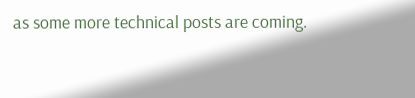as some more technical posts are coming.